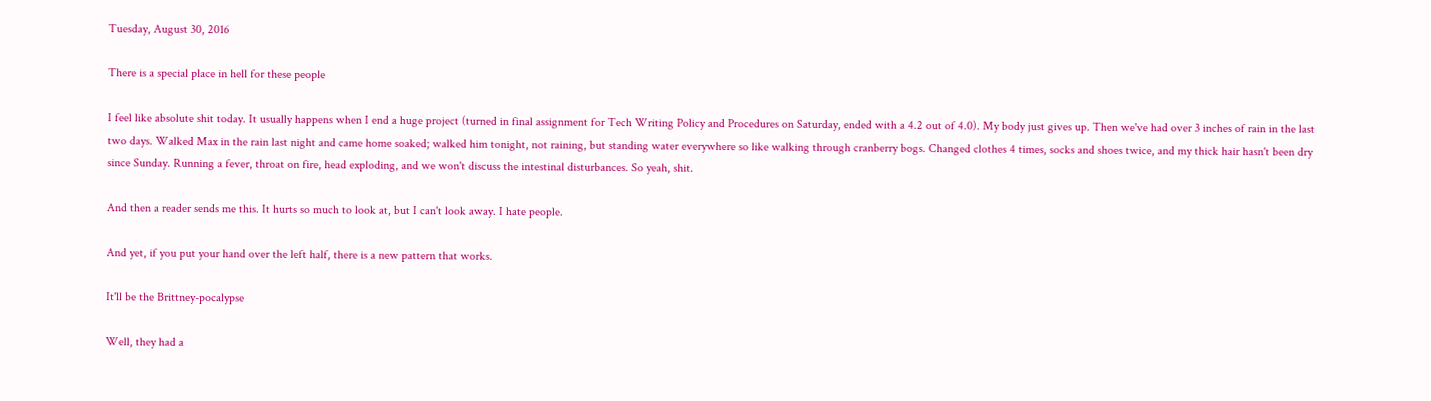Tuesday, August 30, 2016

There is a special place in hell for these people

I feel like absolute shit today. It usually happens when I end a huge project (turned in final assignment for Tech Writing Policy and Procedures on Saturday, ended with a 4.2 out of 4.0). My body just gives up. Then we've had over 3 inches of rain in the last two days. Walked Max in the rain last night and came home soaked; walked him tonight, not raining, but standing water everywhere so like walking through cranberry bogs. Changed clothes 4 times, socks and shoes twice, and my thick hair hasn't been dry since Sunday. Running a fever, throat on fire, head exploding, and we won't discuss the intestinal disturbances. So yeah, shit.

And then a reader sends me this. It hurts so much to look at, but I can't look away. I hate people.

And yet, if you put your hand over the left half, there is a new pattern that works.

It'll be the Brittney-pocalypse

Well, they had a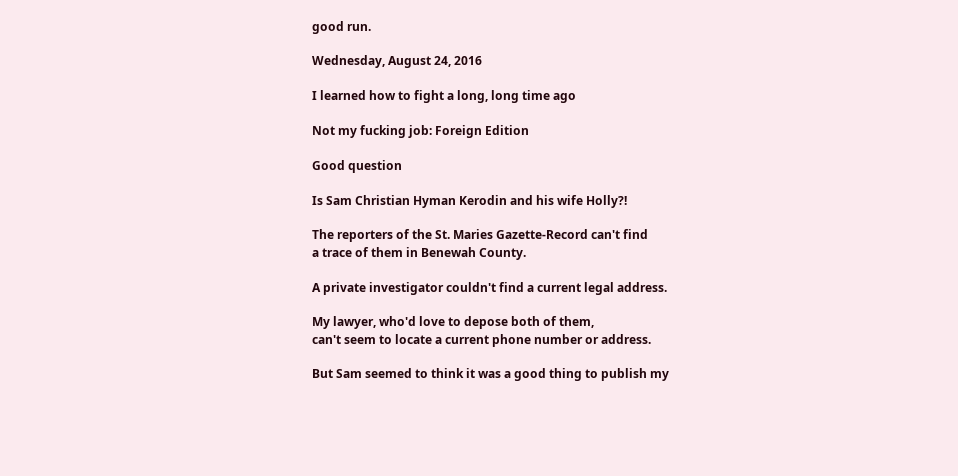good run.

Wednesday, August 24, 2016

I learned how to fight a long, long time ago

Not my fucking job: Foreign Edition

Good question

Is Sam Christian Hyman Kerodin and his wife Holly?!

The reporters of the St. Maries Gazette-Record can't find
a trace of them in Benewah County.

A private investigator couldn't find a current legal address.

My lawyer, who'd love to depose both of them,
can't seem to locate a current phone number or address.

But Sam seemed to think it was a good thing to publish my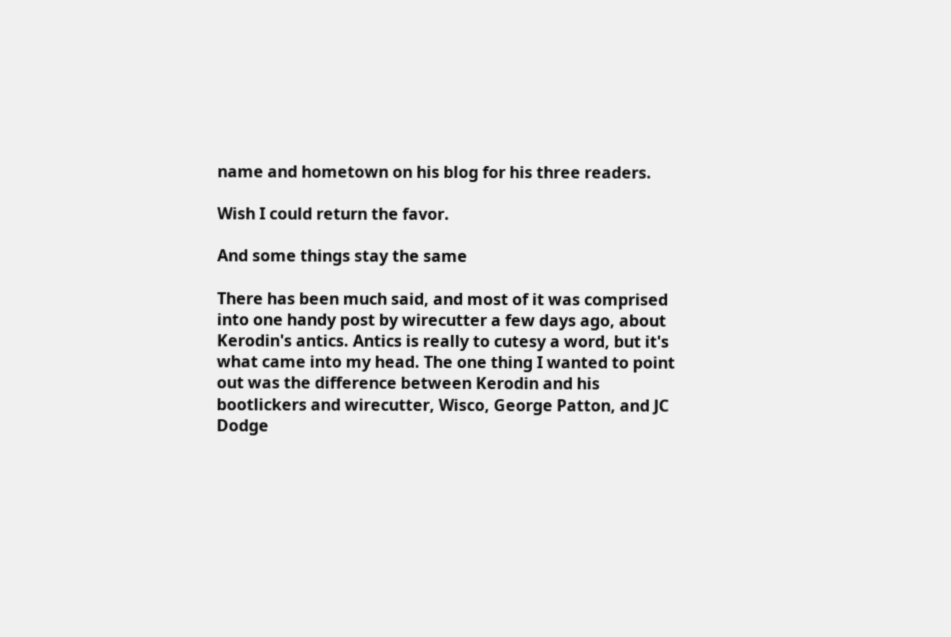name and hometown on his blog for his three readers.

Wish I could return the favor.

And some things stay the same

There has been much said, and most of it was comprised into one handy post by wirecutter a few days ago, about Kerodin's antics. Antics is really to cutesy a word, but it's what came into my head. The one thing I wanted to point out was the difference between Kerodin and his bootlickers and wirecutter, Wisco, George Patton, and JC Dodge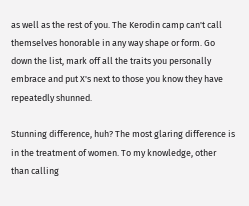as well as the rest of you. The Kerodin camp can't call themselves honorable in any way shape or form. Go down the list, mark off all the traits you personally embrace and put X's next to those you know they have repeatedly shunned.

Stunning difference, huh? The most glaring difference is in the treatment of women. To my knowledge, other than calling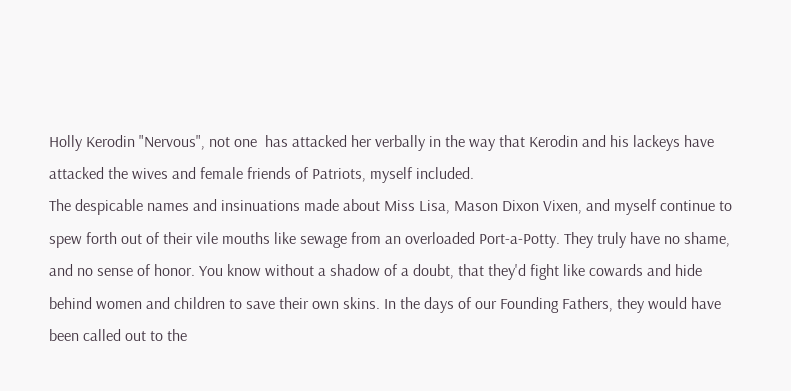Holly Kerodin "Nervous", not one  has attacked her verbally in the way that Kerodin and his lackeys have attacked the wives and female friends of Patriots, myself included.
The despicable names and insinuations made about Miss Lisa, Mason Dixon Vixen, and myself continue to spew forth out of their vile mouths like sewage from an overloaded Port-a-Potty. They truly have no shame, and no sense of honor. You know without a shadow of a doubt, that they'd fight like cowards and hide behind women and children to save their own skins. In the days of our Founding Fathers, they would have been called out to the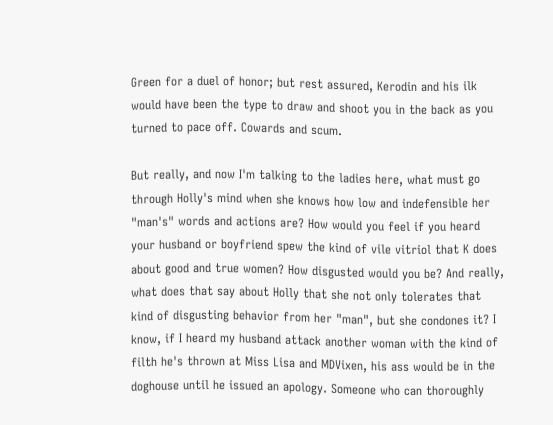Green for a duel of honor; but rest assured, Kerodin and his ilk would have been the type to draw and shoot you in the back as you turned to pace off. Cowards and scum.

But really, and now I'm talking to the ladies here, what must go through Holly's mind when she knows how low and indefensible her "man's" words and actions are? How would you feel if you heard your husband or boyfriend spew the kind of vile vitriol that K does about good and true women? How disgusted would you be? And really, what does that say about Holly that she not only tolerates that kind of disgusting behavior from her "man", but she condones it? I know, if I heard my husband attack another woman with the kind of filth he's thrown at Miss Lisa and MDVixen, his ass would be in the doghouse until he issued an apology. Someone who can thoroughly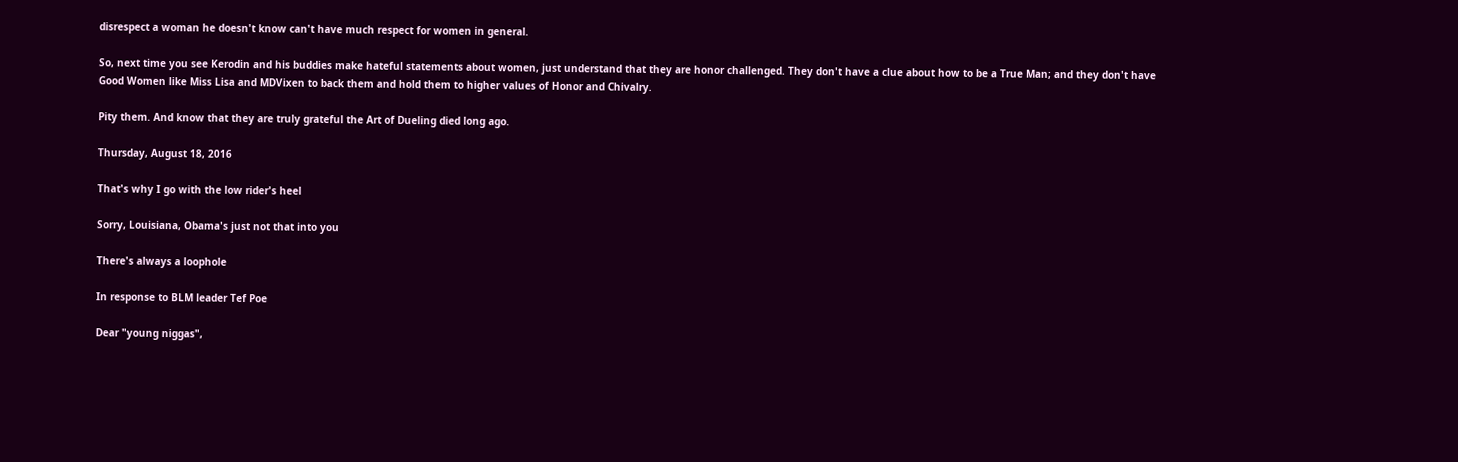disrespect a woman he doesn't know can't have much respect for women in general.

So, next time you see Kerodin and his buddies make hateful statements about women, just understand that they are honor challenged. They don't have a clue about how to be a True Man; and they don't have Good Women like Miss Lisa and MDVixen to back them and hold them to higher values of Honor and Chivalry.

Pity them. And know that they are truly grateful the Art of Dueling died long ago.

Thursday, August 18, 2016

That's why I go with the low rider's heel

Sorry, Louisiana, Obama's just not that into you

There's always a loophole

In response to BLM leader Tef Poe

Dear "young niggas",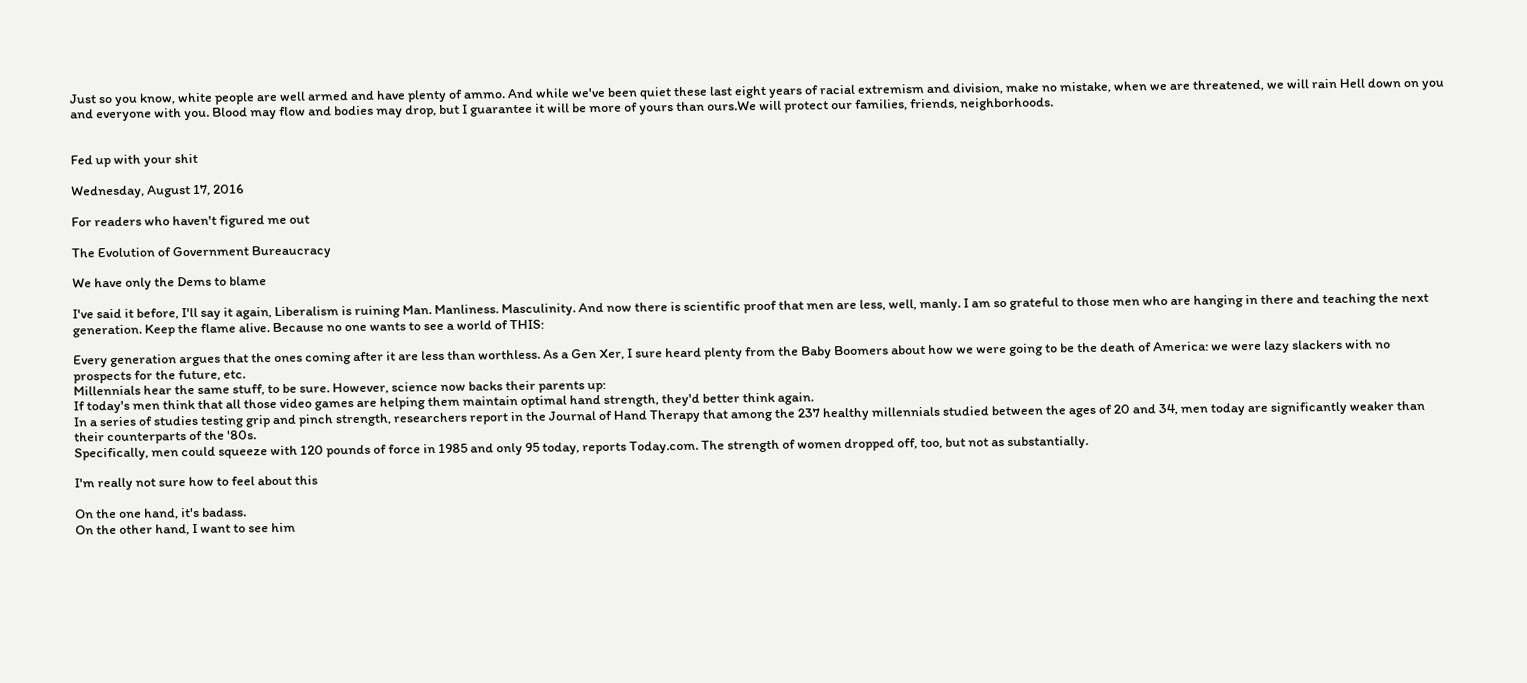Just so you know, white people are well armed and have plenty of ammo. And while we've been quiet these last eight years of racial extremism and division, make no mistake, when we are threatened, we will rain Hell down on you and everyone with you. Blood may flow and bodies may drop, but I guarantee it will be more of yours than ours.We will protect our families, friends, neighborhoods.


Fed up with your shit

Wednesday, August 17, 2016

For readers who haven't figured me out

The Evolution of Government Bureaucracy

We have only the Dems to blame

I've said it before, I'll say it again, Liberalism is ruining Man. Manliness. Masculinity. And now there is scientific proof that men are less, well, manly. I am so grateful to those men who are hanging in there and teaching the next generation. Keep the flame alive. Because no one wants to see a world of THIS:

Every generation argues that the ones coming after it are less than worthless. As a Gen Xer, I sure heard plenty from the Baby Boomers about how we were going to be the death of America: we were lazy slackers with no prospects for the future, etc.
Millennials hear the same stuff, to be sure. However, science now backs their parents up:
If today's men think that all those video games are helping them maintain optimal hand strength, they'd better think again.
In a series of studies testing grip and pinch strength, researchers report in the Journal of Hand Therapy that among the 237 healthy millennials studied between the ages of 20 and 34, men today are significantly weaker than their counterparts of the '80s.
Specifically, men could squeeze with 120 pounds of force in 1985 and only 95 today, reports Today.com. The strength of women dropped off, too, but not as substantially.

I'm really not sure how to feel about this

On the one hand, it's badass.
On the other hand, I want to see him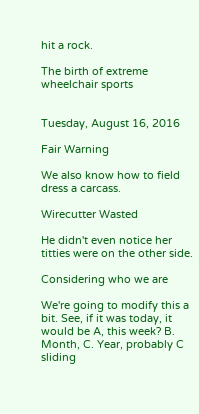hit a rock.

The birth of extreme wheelchair sports


Tuesday, August 16, 2016

Fair Warning

We also know how to field dress a carcass.

Wirecutter Wasted

He didn't even notice her titties were on the other side.

Considering who we are

We're going to modify this a bit. See, if it was today, it would be A, this week? B. Month, C. Year, probably C sliding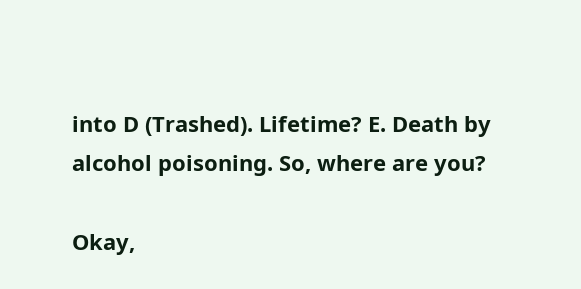into D (Trashed). Lifetime? E. Death by alcohol poisoning. So, where are you?

Okay,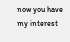now you have my interest